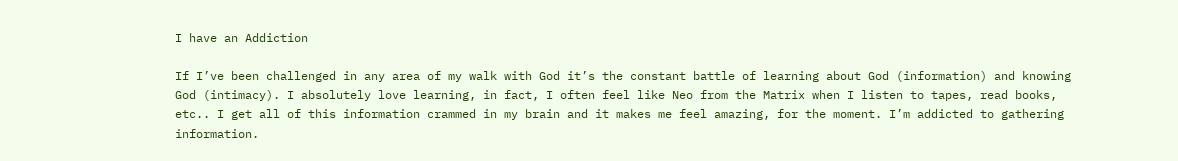I have an Addiction

If I’ve been challenged in any area of my walk with God it’s the constant battle of learning about God (information) and knowing God (intimacy). I absolutely love learning, in fact, I often feel like Neo from the Matrix when I listen to tapes, read books, etc.. I get all of this information crammed in my brain and it makes me feel amazing, for the moment. I’m addicted to gathering information.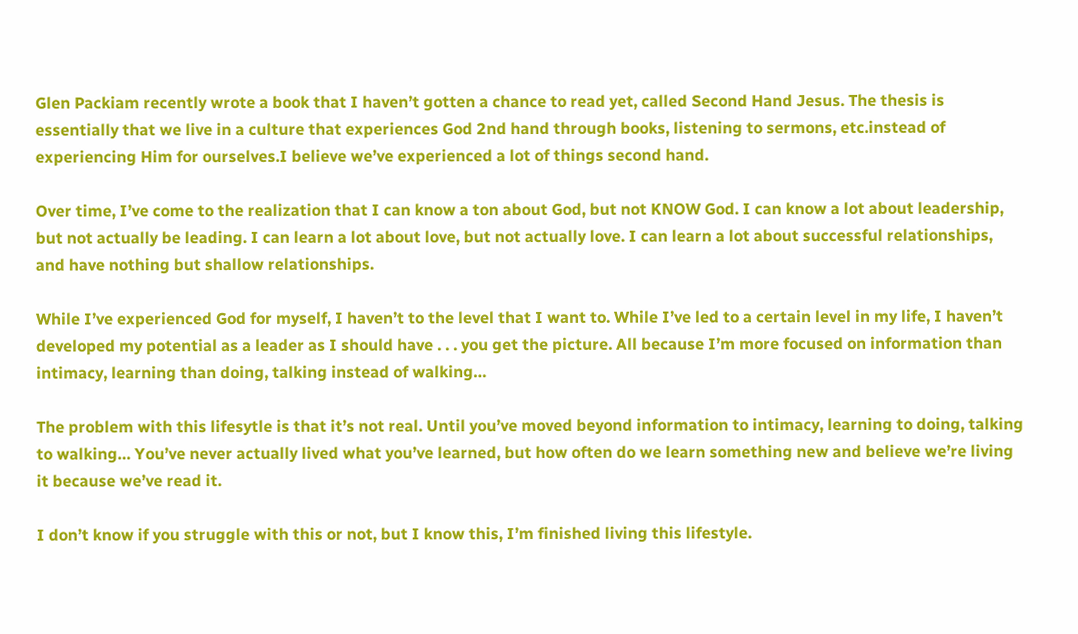Glen Packiam recently wrote a book that I haven’t gotten a chance to read yet, called Second Hand Jesus. The thesis is essentially that we live in a culture that experiences God 2nd hand through books, listening to sermons, etc.instead of experiencing Him for ourselves.I believe we’ve experienced a lot of things second hand.

Over time, I’ve come to the realization that I can know a ton about God, but not KNOW God. I can know a lot about leadership, but not actually be leading. I can learn a lot about love, but not actually love. I can learn a lot about successful relationships, and have nothing but shallow relationships.

While I’ve experienced God for myself, I haven’t to the level that I want to. While I’ve led to a certain level in my life, I haven’t developed my potential as a leader as I should have . . . you get the picture. All because I’m more focused on information than intimacy, learning than doing, talking instead of walking…

The problem with this lifesytle is that it’s not real. Until you’ve moved beyond information to intimacy, learning to doing, talking to walking… You’ve never actually lived what you’ve learned, but how often do we learn something new and believe we’re living it because we’ve read it.

I don’t know if you struggle with this or not, but I know this, I’m finished living this lifestyle.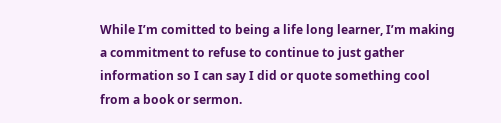While I’m comitted to being a life long learner, I’m making a commitment to refuse to continue to just gather  information so I can say I did or quote something cool from a book or sermon.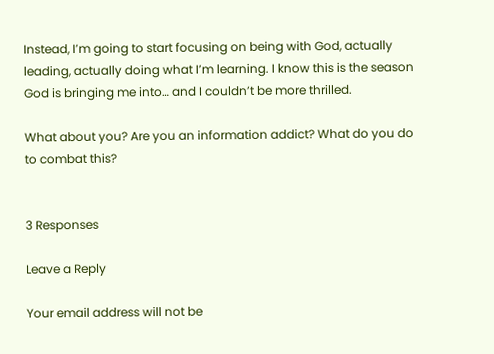Instead, I’m going to start focusing on being with God, actually leading, actually doing what I’m learning. I know this is the season God is bringing me into… and I couldn’t be more thrilled.

What about you? Are you an information addict? What do you do to combat this?


3 Responses

Leave a Reply

Your email address will not be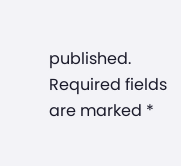published. Required fields are marked *